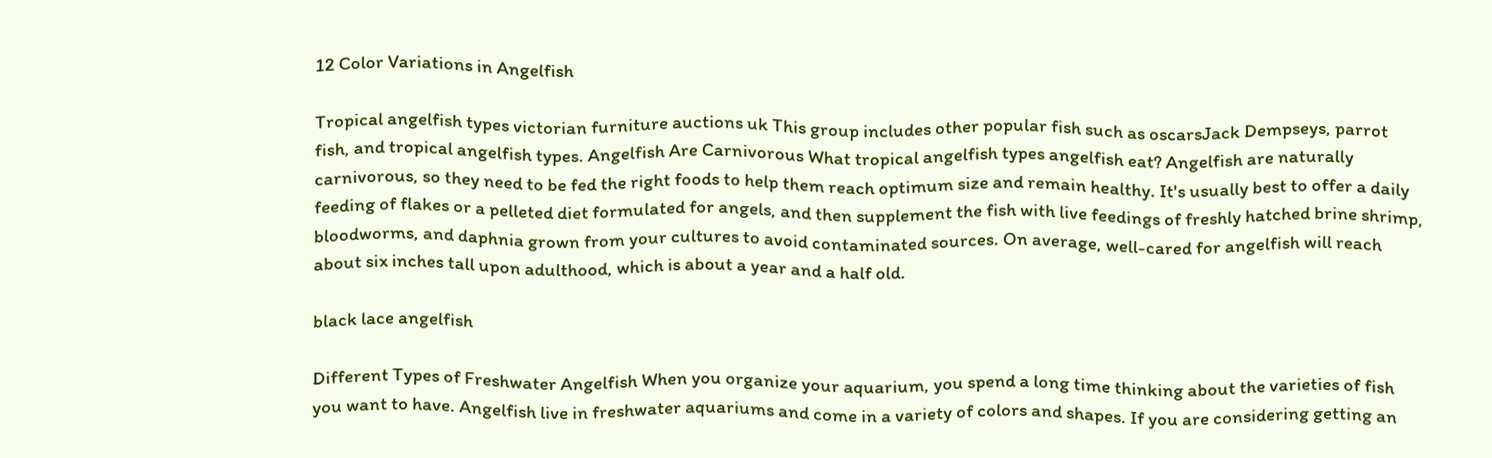12 Color Variations in Angelfish

Tropical angelfish types victorian furniture auctions uk This group includes other popular fish such as oscarsJack Dempseys, parrot fish, and tropical angelfish types. Angelfish Are Carnivorous What tropical angelfish types angelfish eat? Angelfish are naturally carnivorous, so they need to be fed the right foods to help them reach optimum size and remain healthy. It's usually best to offer a daily feeding of flakes or a pelleted diet formulated for angels, and then supplement the fish with live feedings of freshly hatched brine shrimp, bloodworms, and daphnia grown from your cultures to avoid contaminated sources. On average, well-cared for angelfish will reach about six inches tall upon adulthood, which is about a year and a half old.

black lace angelfish

Different Types of Freshwater Angelfish When you organize your aquarium, you spend a long time thinking about the varieties of fish you want to have. Angelfish live in freshwater aquariums and come in a variety of colors and shapes. If you are considering getting an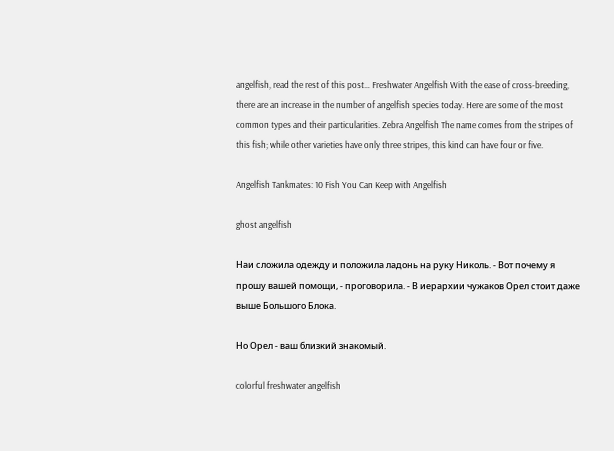angelfish, read the rest of this post… Freshwater Angelfish With the ease of cross-breeding, there are an increase in the number of angelfish species today. Here are some of the most common types and their particularities. Zebra Angelfish The name comes from the stripes of this fish; while other varieties have only three stripes, this kind can have four or five.

Angelfish Tankmates: 10 Fish You Can Keep with Angelfish

ghost angelfish

Наи сложила одежду и положила ладонь на руку Николь. - Вот почему я прошу вашей помощи, - проговорила. - В иерархии чужаков Орел стоит даже выше Большого Блока.

Но Орел - ваш близкий знакомый.

colorful freshwater angelfish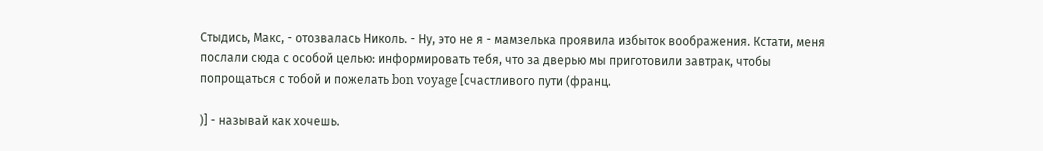Стыдись, Макс, - отозвалась Николь. - Ну, это не я - мамзелька проявила избыток воображения. Кстати, меня послали сюда с особой целью: информировать тебя, что за дверью мы приготовили завтрак, чтобы попрощаться с тобой и пожелать bon voyage [счастливого пути (франц.

)] - называй как хочешь.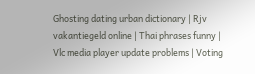Ghosting dating urban dictionary | Rjv vakantiegeld online | Thai phrases funny | Vlc media player update problems | Voting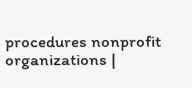procedures nonprofit organizations |